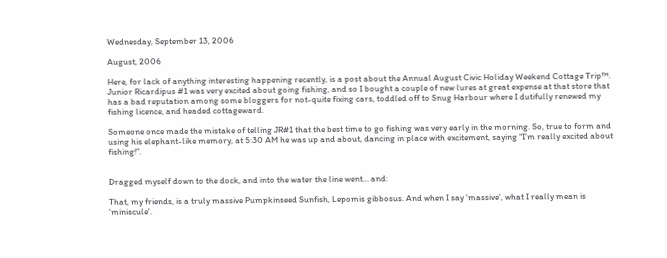Wednesday, September 13, 2006

August, 2006

Here, for lack of anything interesting happening recently, is a post about the Annual August Civic Holiday Weekend Cottage Trip™. Junior Ricardipus #1 was very excited about going fishing, and so I bought a couple of new lures at great expense at that store that has a bad reputation among some bloggers for not-quite fixing cars, toddled off to Snug Harbour where I dutifully renewed my fishing licence, and headed cottageward.

Someone once made the mistake of telling JR#1 that the best time to go fishing was very early in the morning. So, true to form and using his elephant-like memory, at 5:30 AM he was up and about, dancing in place with excitement, saying “I’m really excited about fishing!”.


Dragged myself down to the dock, and into the water the line went… and:

That, my friends, is a truly massive Pumpkinseed Sunfish, Lepomis gibbosus. And when I say 'massive', what I really mean is 'miniscule'.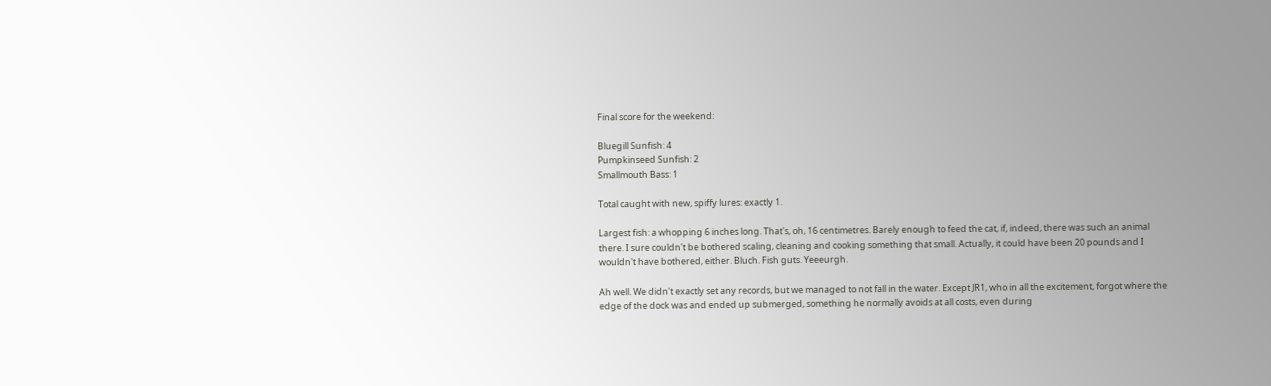Final score for the weekend:

Bluegill Sunfish: 4
Pumpkinseed Sunfish: 2
Smallmouth Bass: 1

Total caught with new, spiffy lures: exactly 1.

Largest fish: a whopping 6 inches long. That's, oh, 16 centimetres. Barely enough to feed the cat, if, indeed, there was such an animal there. I sure couldn't be bothered scaling, cleaning and cooking something that small. Actually, it could have been 20 pounds and I wouldn't have bothered, either. Bluch. Fish guts. Yeeeurgh.

Ah well. We didn't exactly set any records, but we managed to not fall in the water. Except JR1, who in all the excitement, forgot where the edge of the dock was and ended up submerged, something he normally avoids at all costs, even during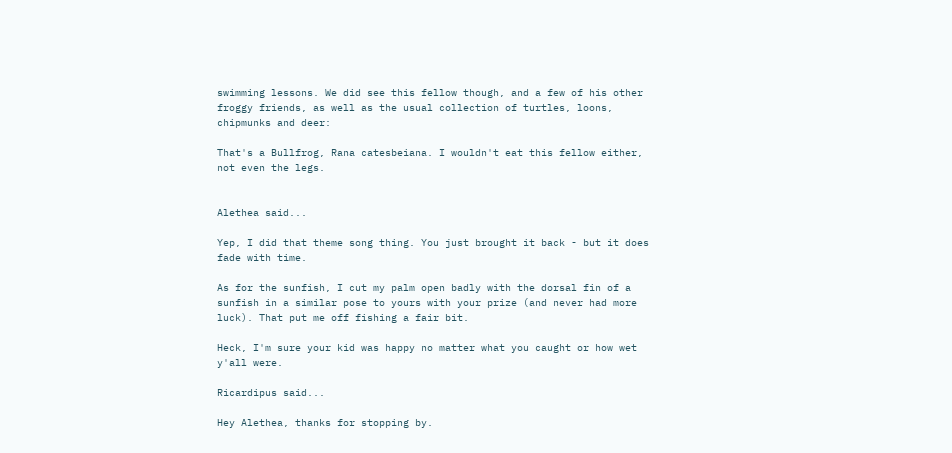swimming lessons. We did see this fellow though, and a few of his other froggy friends, as well as the usual collection of turtles, loons, chipmunks and deer:

That's a Bullfrog, Rana catesbeiana. I wouldn't eat this fellow either, not even the legs.


Alethea said...

Yep, I did that theme song thing. You just brought it back - but it does fade with time.

As for the sunfish, I cut my palm open badly with the dorsal fin of a sunfish in a similar pose to yours with your prize (and never had more luck). That put me off fishing a fair bit.

Heck, I'm sure your kid was happy no matter what you caught or how wet y'all were.

Ricardipus said...

Hey Alethea, thanks for stopping by.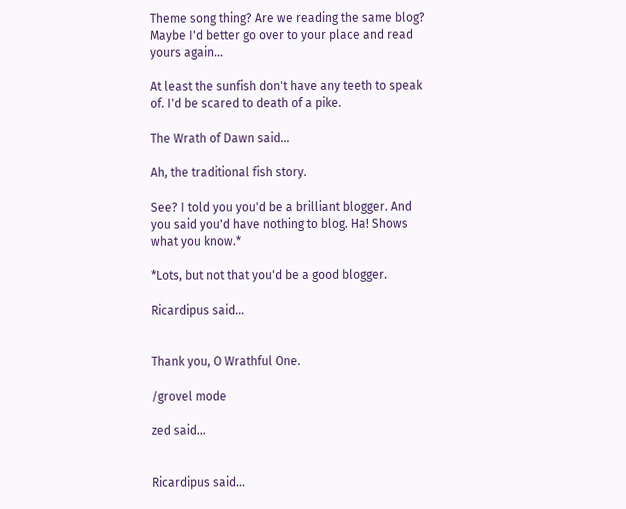Theme song thing? Are we reading the same blog? Maybe I'd better go over to your place and read yours again...

At least the sunfish don't have any teeth to speak of. I'd be scared to death of a pike.

The Wrath of Dawn said...

Ah, the traditional fish story.

See? I told you you'd be a brilliant blogger. And you said you'd have nothing to blog. Ha! Shows what you know.*

*Lots, but not that you'd be a good blogger.

Ricardipus said...


Thank you, O Wrathful One.

/grovel mode

zed said...


Ricardipus said...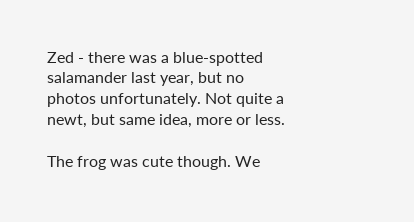Zed - there was a blue-spotted salamander last year, but no photos unfortunately. Not quite a newt, but same idea, more or less.

The frog was cute though. We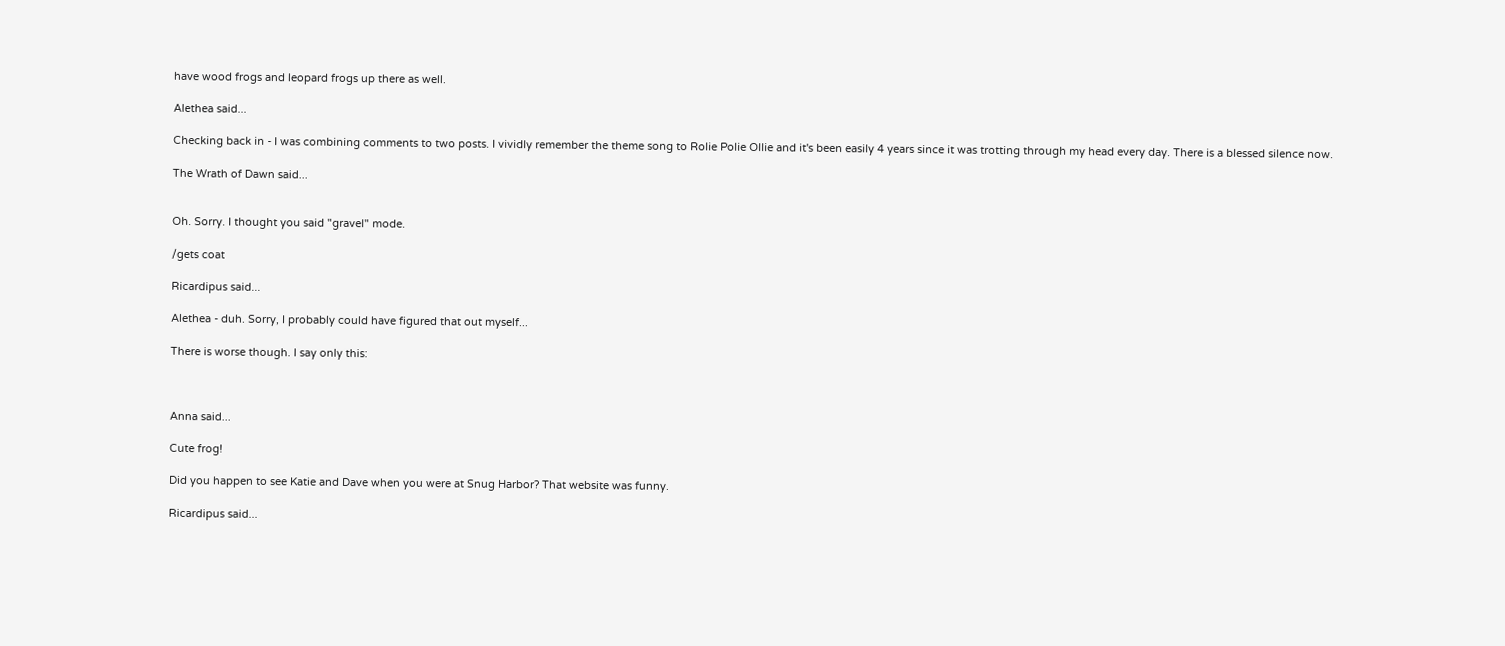have wood frogs and leopard frogs up there as well.

Alethea said...

Checking back in - I was combining comments to two posts. I vividly remember the theme song to Rolie Polie Ollie and it's been easily 4 years since it was trotting through my head every day. There is a blessed silence now.

The Wrath of Dawn said...


Oh. Sorry. I thought you said "gravel" mode.

/gets coat

Ricardipus said...

Alethea - duh. Sorry, I probably could have figured that out myself...

There is worse though. I say only this:



Anna said...

Cute frog!

Did you happen to see Katie and Dave when you were at Snug Harbor? That website was funny.

Ricardipus said...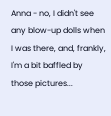Anna - no, I didn't see any blow-up dolls when I was there, and, frankly, I'm a bit baffled by those pictures...